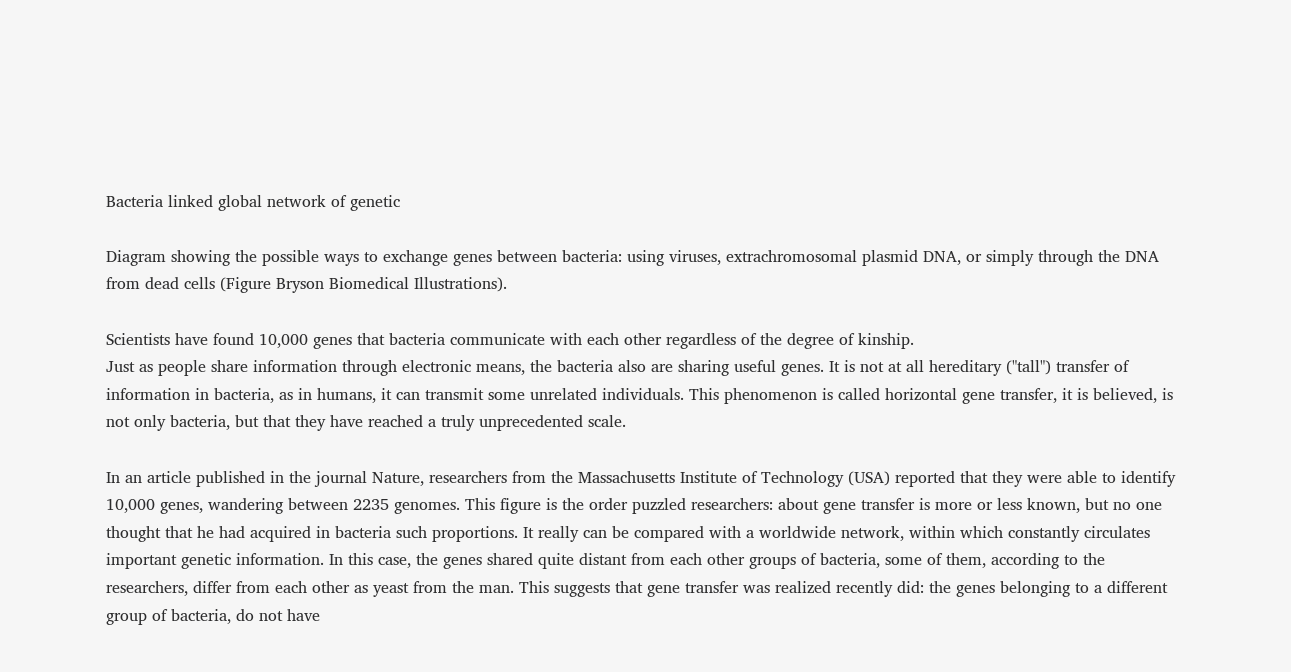Bacteria linked global network of genetic

Diagram showing the possible ways to exchange genes between bacteria: using viruses, extrachromosomal plasmid DNA, or simply through the DNA from dead cells (Figure Bryson Biomedical Illustrations).

Scientists have found 10,000 genes that bacteria communicate with each other regardless of the degree of kinship.
Just as people share information through electronic means, the bacteria also are sharing useful genes. It is not at all hereditary ("tall") transfer of information in bacteria, as in humans, it can transmit some unrelated individuals. This phenomenon is called horizontal gene transfer, it is believed, is not only bacteria, but that they have reached a truly unprecedented scale.

In an article published in the journal Nature, researchers from the Massachusetts Institute of Technology (USA) reported that they were able to identify 10,000 genes, wandering between 2235 genomes. This figure is the order puzzled researchers: about gene transfer is more or less known, but no one thought that he had acquired in bacteria such proportions. It really can be compared with a worldwide network, within which constantly circulates important genetic information. In this case, the genes shared quite distant from each other groups of bacteria, some of them, according to the researchers, differ from each other as yeast from the man. This suggests that gene transfer was realized recently did: the genes belonging to a different group of bacteria, do not have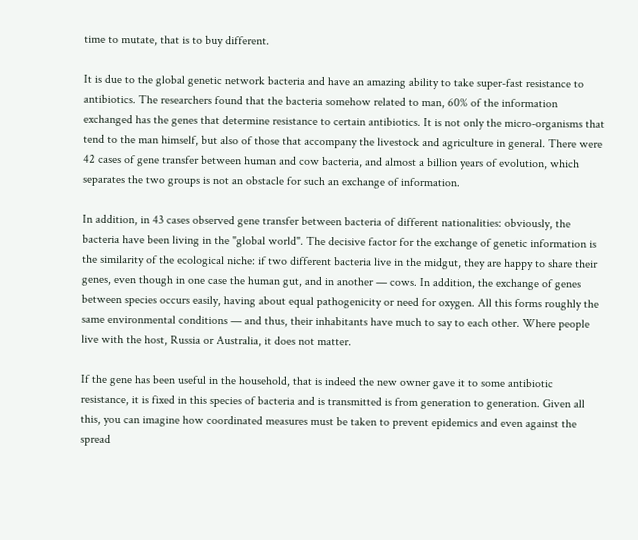time to mutate, that is to buy different.

It is due to the global genetic network bacteria and have an amazing ability to take super-fast resistance to antibiotics. The researchers found that the bacteria somehow related to man, 60% of the information exchanged has the genes that determine resistance to certain antibiotics. It is not only the micro-organisms that tend to the man himself, but also of those that accompany the livestock and agriculture in general. There were 42 cases of gene transfer between human and cow bacteria, and almost a billion years of evolution, which separates the two groups is not an obstacle for such an exchange of information.

In addition, in 43 cases observed gene transfer between bacteria of different nationalities: obviously, the bacteria have been living in the "global world". The decisive factor for the exchange of genetic information is the similarity of the ecological niche: if two different bacteria live in the midgut, they are happy to share their genes, even though in one case the human gut, and in another — cows. In addition, the exchange of genes between species occurs easily, having about equal pathogenicity or need for oxygen. All this forms roughly the same environmental conditions — and thus, their inhabitants have much to say to each other. Where people live with the host, Russia or Australia, it does not matter.

If the gene has been useful in the household, that is indeed the new owner gave it to some antibiotic resistance, it is fixed in this species of bacteria and is transmitted is from generation to generation. Given all this, you can imagine how coordinated measures must be taken to prevent epidemics and even against the spread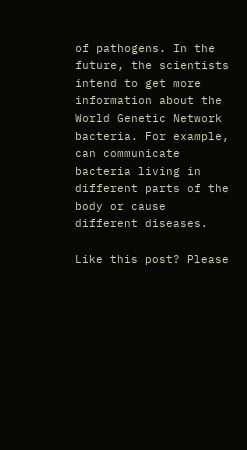of pathogens. In the future, the scientists intend to get more information about the World Genetic Network bacteria. For example, can communicate bacteria living in different parts of the body or cause different diseases.

Like this post? Please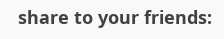share to your friends: